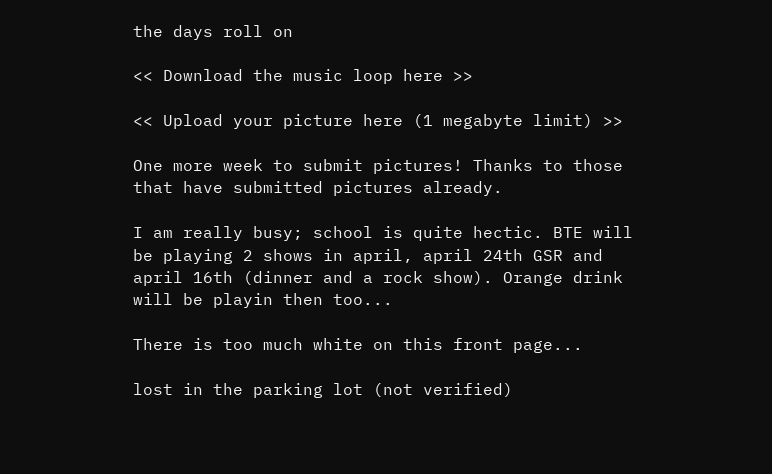the days roll on

<< Download the music loop here >>

<< Upload your picture here (1 megabyte limit) >>

One more week to submit pictures! Thanks to those that have submitted pictures already.

I am really busy; school is quite hectic. BTE will be playing 2 shows in april, april 24th GSR and april 16th (dinner and a rock show). Orange drink will be playin then too...

There is too much white on this front page...

lost in the parking lot (not verified)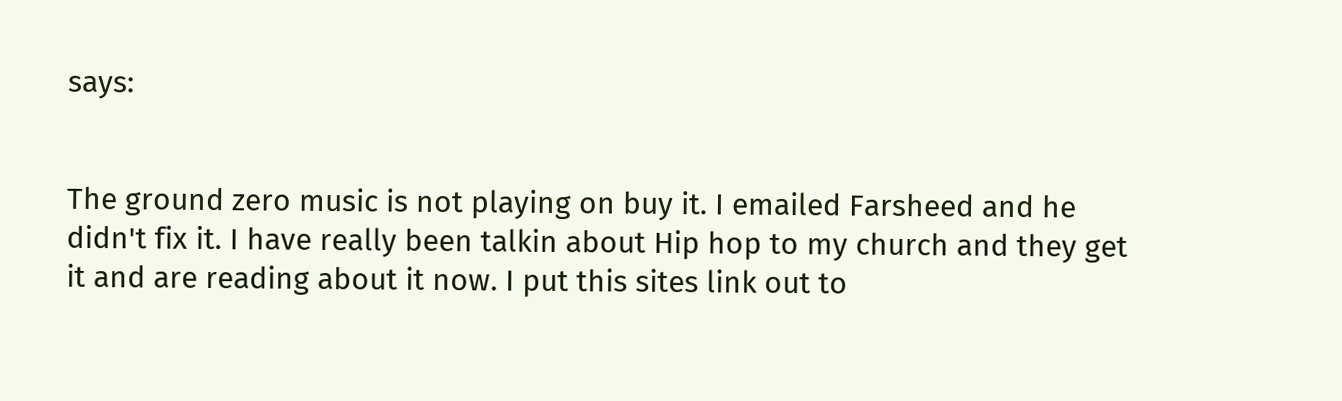says:


The ground zero music is not playing on buy it. I emailed Farsheed and he didn't fix it. I have really been talkin about Hip hop to my church and they get it and are reading about it now. I put this sites link out to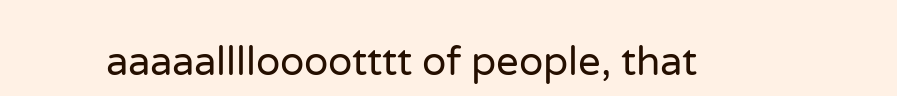aaaaallllooootttt of people, that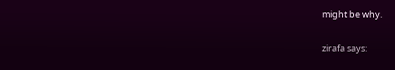might be why.

zirafa says: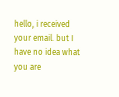hello, i received your email. but I have no idea what you are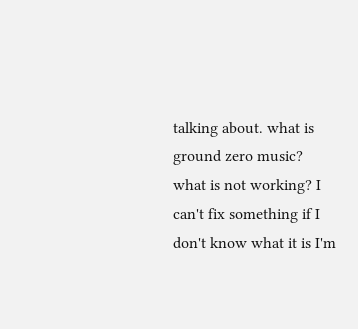talking about. what is ground zero music? what is not working? I can't fix something if I don't know what it is I'm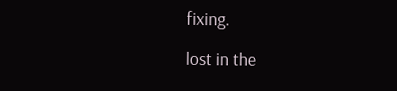fixing.

lost in the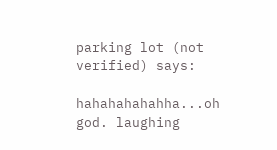parking lot (not verified) says:

hahahahahahha...oh god. laughing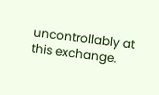uncontrollably at this exchange.